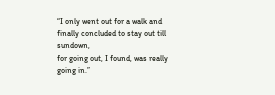“I only went out for a walk and finally concluded to stay out till sundown,
for going out, I found, was really going in.”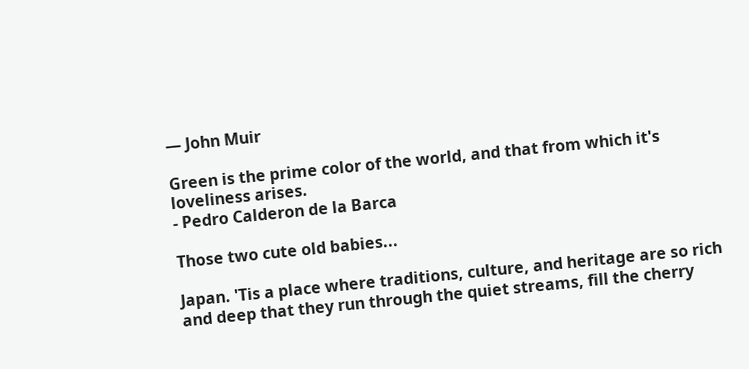― John Muir

Green is the prime color of the world, and that from which it's loveliness arises.
- Pedro Calderon de la Barca

Those two cute old babies...

Japan. 'Tis a place where traditions, culture, and heritage are so rich and deep that they run through the quiet streams, fill the cherry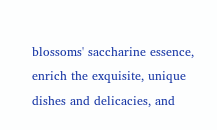blossoms' saccharine essence, enrich the exquisite, unique dishes and delicacies, and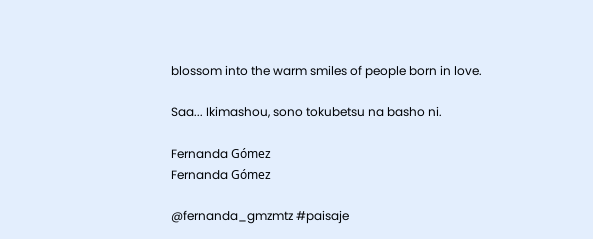blossom into the warm smiles of people born in love.

Saa... Ikimashou, sono tokubetsu na basho ni.

Fernanda Gómez
Fernanda Gómez

@fernanda_gmzmtz #paisaje